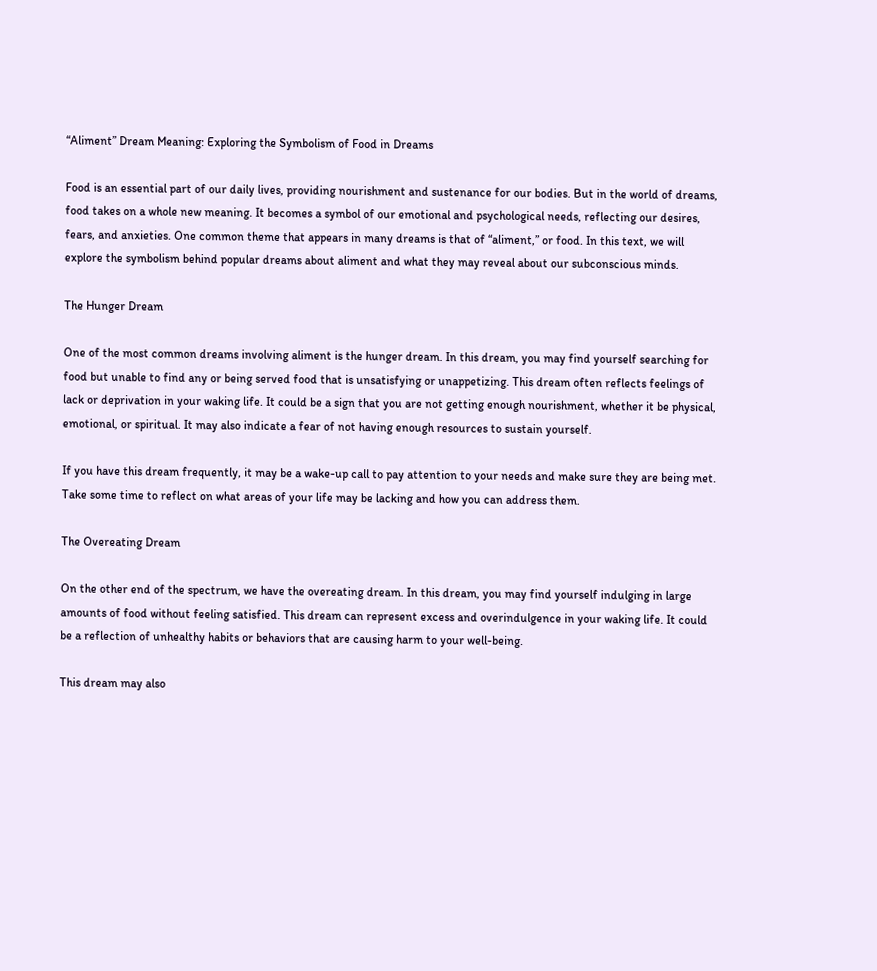“Aliment” Dream Meaning: Exploring the Symbolism of Food in Dreams

Food is an essential part of our daily lives, providing nourishment and sustenance for our bodies. But in the world of dreams, food takes on a whole new meaning. It becomes a symbol of our emotional and psychological needs, reflecting our desires, fears, and anxieties. One common theme that appears in many dreams is that of “aliment,” or food. In this text, we will explore the symbolism behind popular dreams about aliment and what they may reveal about our subconscious minds.

The Hunger Dream

One of the most common dreams involving aliment is the hunger dream. In this dream, you may find yourself searching for food but unable to find any or being served food that is unsatisfying or unappetizing. This dream often reflects feelings of lack or deprivation in your waking life. It could be a sign that you are not getting enough nourishment, whether it be physical, emotional, or spiritual. It may also indicate a fear of not having enough resources to sustain yourself.

If you have this dream frequently, it may be a wake-up call to pay attention to your needs and make sure they are being met. Take some time to reflect on what areas of your life may be lacking and how you can address them.

The Overeating Dream

On the other end of the spectrum, we have the overeating dream. In this dream, you may find yourself indulging in large amounts of food without feeling satisfied. This dream can represent excess and overindulgence in your waking life. It could be a reflection of unhealthy habits or behaviors that are causing harm to your well-being.

This dream may also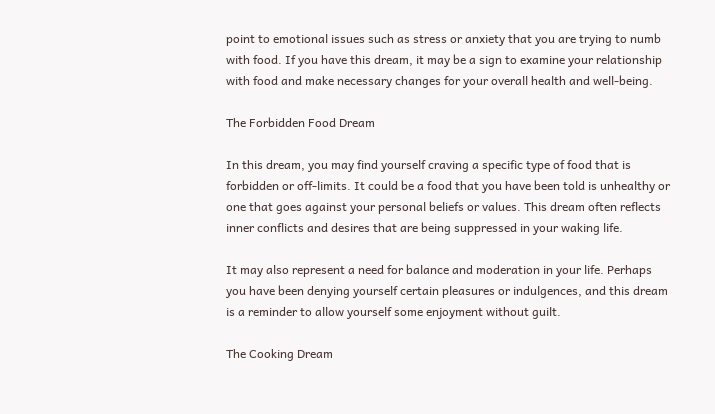point to emotional issues such as stress or anxiety that you are trying to numb with food. If you have this dream, it may be a sign to examine your relationship with food and make necessary changes for your overall health and well-being.

The Forbidden Food Dream

In this dream, you may find yourself craving a specific type of food that is forbidden or off-limits. It could be a food that you have been told is unhealthy or one that goes against your personal beliefs or values. This dream often reflects inner conflicts and desires that are being suppressed in your waking life.

It may also represent a need for balance and moderation in your life. Perhaps you have been denying yourself certain pleasures or indulgences, and this dream is a reminder to allow yourself some enjoyment without guilt.

The Cooking Dream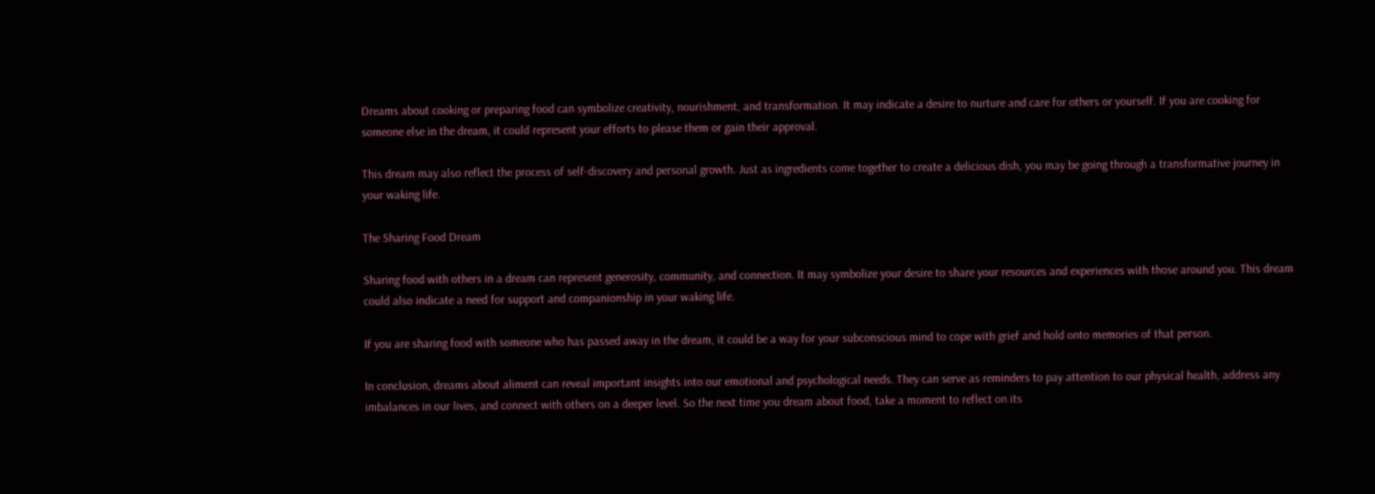Dreams about cooking or preparing food can symbolize creativity, nourishment, and transformation. It may indicate a desire to nurture and care for others or yourself. If you are cooking for someone else in the dream, it could represent your efforts to please them or gain their approval.

This dream may also reflect the process of self-discovery and personal growth. Just as ingredients come together to create a delicious dish, you may be going through a transformative journey in your waking life.

The Sharing Food Dream

Sharing food with others in a dream can represent generosity, community, and connection. It may symbolize your desire to share your resources and experiences with those around you. This dream could also indicate a need for support and companionship in your waking life.

If you are sharing food with someone who has passed away in the dream, it could be a way for your subconscious mind to cope with grief and hold onto memories of that person.

In conclusion, dreams about aliment can reveal important insights into our emotional and psychological needs. They can serve as reminders to pay attention to our physical health, address any imbalances in our lives, and connect with others on a deeper level. So the next time you dream about food, take a moment to reflect on its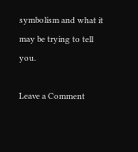symbolism and what it may be trying to tell you.

Leave a Comment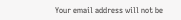Your email address will not be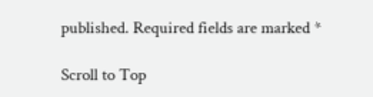published. Required fields are marked *

Scroll to Top